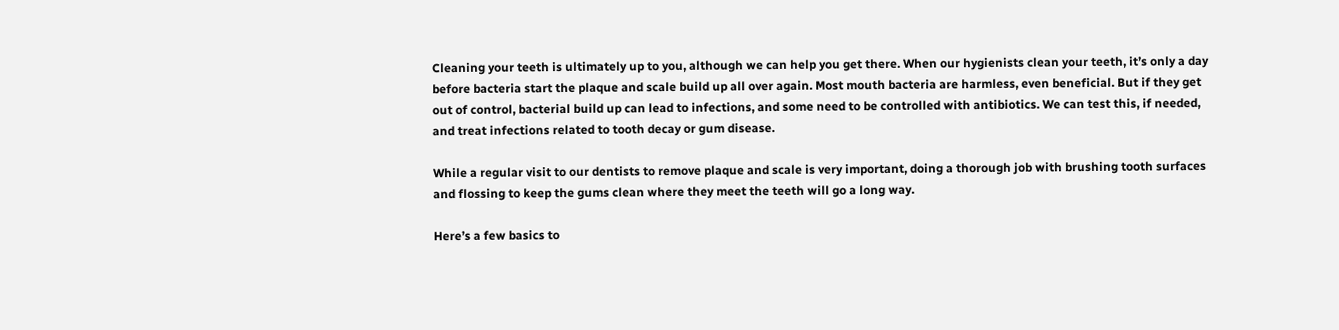Cleaning your teeth is ultimately up to you, although we can help you get there. When our hygienists clean your teeth, it’s only a day before bacteria start the plaque and scale build up all over again. Most mouth bacteria are harmless, even beneficial. But if they get out of control, bacterial build up can lead to infections, and some need to be controlled with antibiotics. We can test this, if needed, and treat infections related to tooth decay or gum disease.

While a regular visit to our dentists to remove plaque and scale is very important, doing a thorough job with brushing tooth surfaces and flossing to keep the gums clean where they meet the teeth will go a long way.

Here’s a few basics to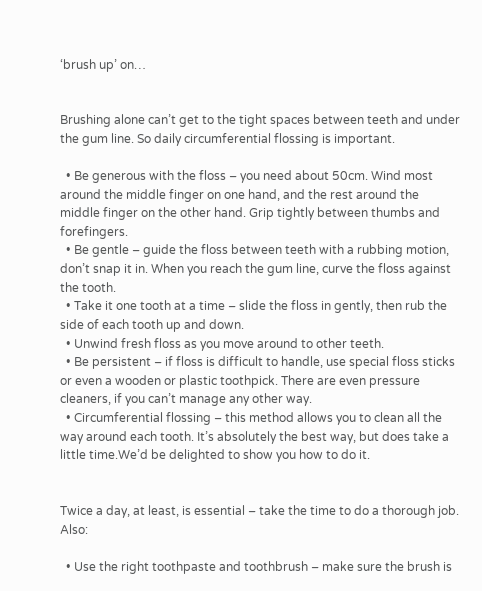‘brush up’ on…


Brushing alone can’t get to the tight spaces between teeth and under the gum line. So daily circumferential flossing is important.

  • Be generous with the floss – you need about 50cm. Wind most around the middle finger on one hand, and the rest around the middle finger on the other hand. Grip tightly between thumbs and forefingers.
  • Be gentle – guide the floss between teeth with a rubbing motion, don’t snap it in. When you reach the gum line, curve the floss against the tooth.
  • Take it one tooth at a time – slide the floss in gently, then rub the side of each tooth up and down.
  • Unwind fresh floss as you move around to other teeth.
  • Be persistent – if floss is difficult to handle, use special floss sticks or even a wooden or plastic toothpick. There are even pressure cleaners, if you can’t manage any other way.
  • Circumferential flossing – this method allows you to clean all the way around each tooth. It’s absolutely the best way, but does take a little time.We’d be delighted to show you how to do it.


Twice a day, at least, is essential – take the time to do a thorough job. Also:

  • Use the right toothpaste and toothbrush – make sure the brush is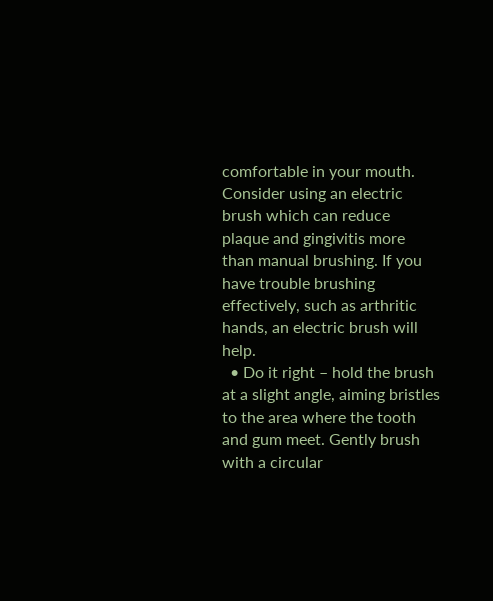comfortable in your mouth. Consider using an electric brush which can reduce plaque and gingivitis more than manual brushing. If you have trouble brushing effectively, such as arthritic hands, an electric brush will help.
  • Do it right – hold the brush at a slight angle, aiming bristles to the area where the tooth and gum meet. Gently brush with a circular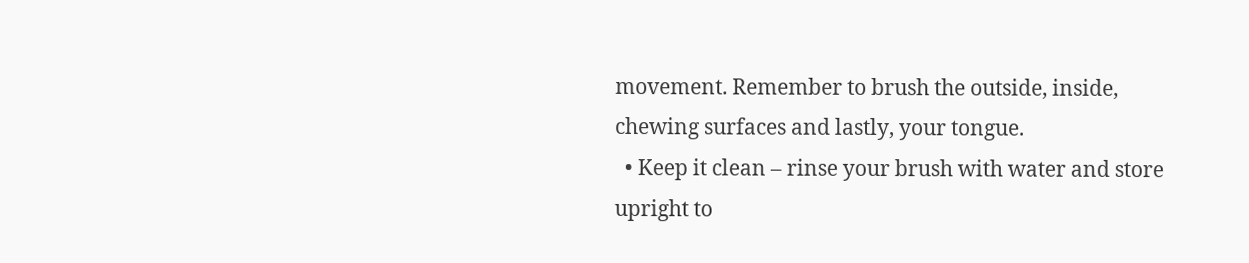movement. Remember to brush the outside, inside, chewing surfaces and lastly, your tongue.
  • Keep it clean – rinse your brush with water and store upright to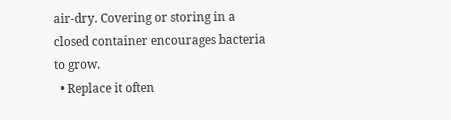air-dry. Covering or storing in a closed container encourages bacteria to grow.
  • Replace it often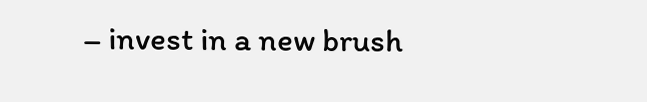– invest in a new brush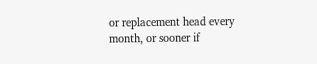or replacement head every month, or sooner if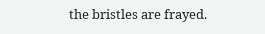the bristles are frayed.